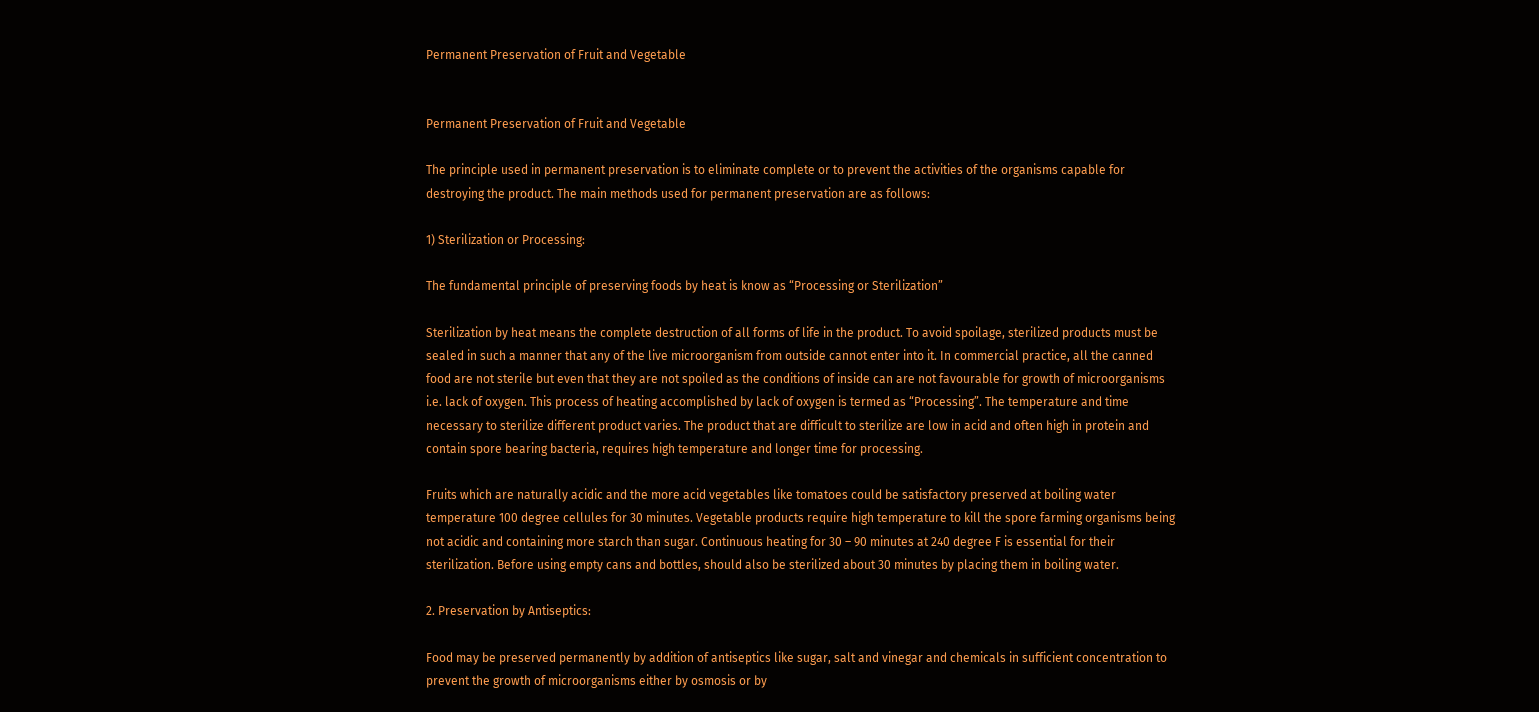Permanent Preservation of Fruit and Vegetable


Permanent Preservation of Fruit and Vegetable

The principle used in permanent preservation is to eliminate complete or to prevent the activities of the organisms capable for destroying the product. The main methods used for permanent preservation are as follows:

1) Sterilization or Processing:

The fundamental principle of preserving foods by heat is know as “Processing or Sterilization”

Sterilization by heat means the complete destruction of all forms of life in the product. To avoid spoilage, sterilized products must be sealed in such a manner that any of the live microorganism from outside cannot enter into it. In commercial practice, all the canned food are not sterile but even that they are not spoiled as the conditions of inside can are not favourable for growth of microorganisms i.e. lack of oxygen. This process of heating accomplished by lack of oxygen is termed as “Processing”. The temperature and time necessary to sterilize different product varies. The product that are difficult to sterilize are low in acid and often high in protein and contain spore bearing bacteria, requires high temperature and longer time for processing.

Fruits which are naturally acidic and the more acid vegetables like tomatoes could be satisfactory preserved at boiling water temperature 100 degree cellules for 30 minutes. Vegetable products require high temperature to kill the spore farming organisms being not acidic and containing more starch than sugar. Continuous heating for 30 – 90 minutes at 240 degree F is essential for their sterilization. Before using empty cans and bottles, should also be sterilized about 30 minutes by placing them in boiling water.

2. Preservation by Antiseptics:

Food may be preserved permanently by addition of antiseptics like sugar, salt and vinegar and chemicals in sufficient concentration to prevent the growth of microorganisms either by osmosis or by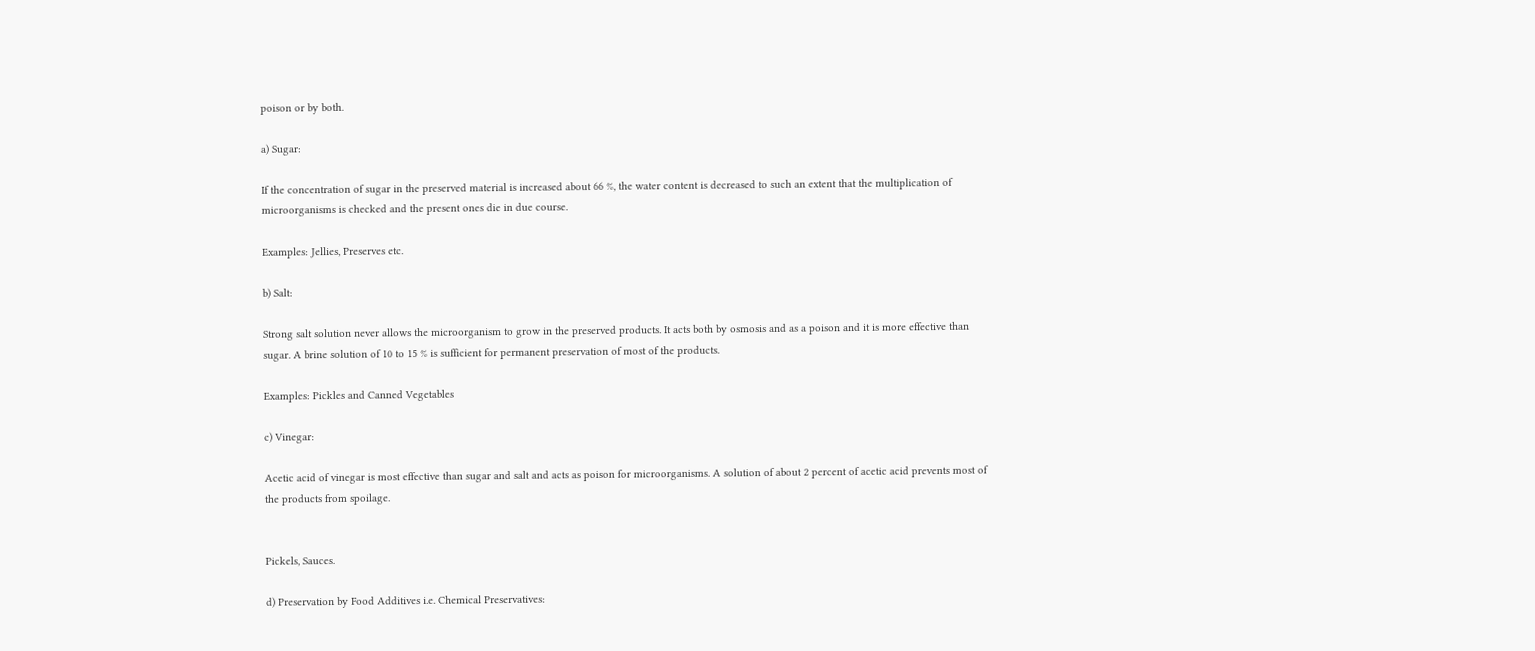poison or by both.

a) Sugar:

If the concentration of sugar in the preserved material is increased about 66 %, the water content is decreased to such an extent that the multiplication of microorganisms is checked and the present ones die in due course.

Examples: Jellies, Preserves etc.

b) Salt:

Strong salt solution never allows the microorganism to grow in the preserved products. It acts both by osmosis and as a poison and it is more effective than sugar. A brine solution of 10 to 15 % is sufficient for permanent preservation of most of the products.

Examples: Pickles and Canned Vegetables

c) Vinegar:

Acetic acid of vinegar is most effective than sugar and salt and acts as poison for microorganisms. A solution of about 2 percent of acetic acid prevents most of the products from spoilage.


Pickels, Sauces.

d) Preservation by Food Additives i.e. Chemical Preservatives: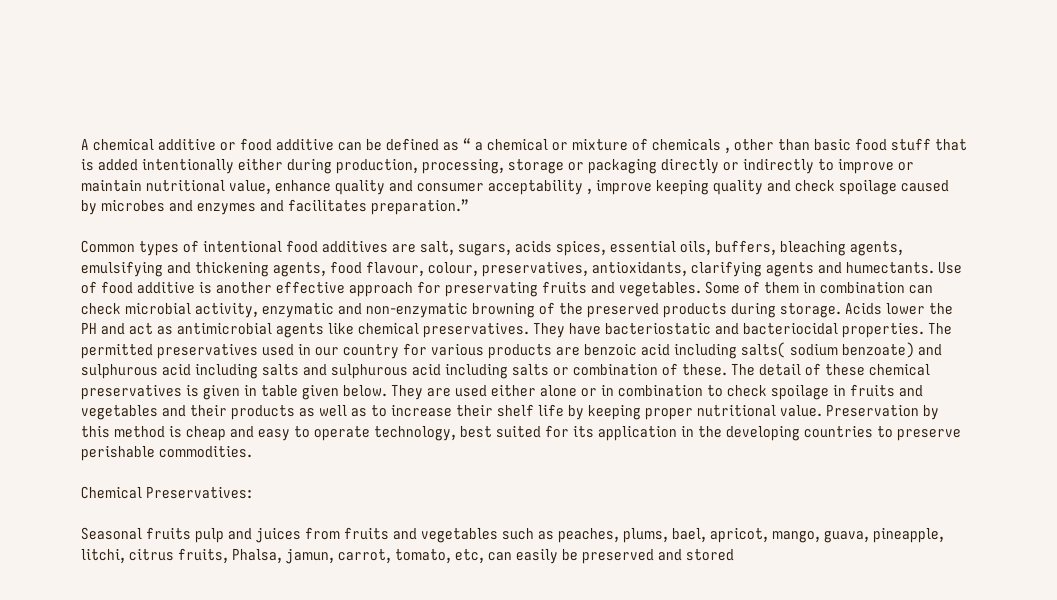A chemical additive or food additive can be defined as “ a chemical or mixture of chemicals , other than basic food stuff that is added intentionally either during production, processing, storage or packaging directly or indirectly to improve or maintain nutritional value, enhance quality and consumer acceptability , improve keeping quality and check spoilage caused by microbes and enzymes and facilitates preparation.”

Common types of intentional food additives are salt, sugars, acids spices, essential oils, buffers, bleaching agents, emulsifying and thickening agents, food flavour, colour, preservatives, antioxidants, clarifying agents and humectants. Use of food additive is another effective approach for preservating fruits and vegetables. Some of them in combination can check microbial activity, enzymatic and non-enzymatic browning of the preserved products during storage. Acids lower the PH and act as antimicrobial agents like chemical preservatives. They have bacteriostatic and bacteriocidal properties. The permitted preservatives used in our country for various products are benzoic acid including salts( sodium benzoate) and sulphurous acid including salts and sulphurous acid including salts or combination of these. The detail of these chemical preservatives is given in table given below. They are used either alone or in combination to check spoilage in fruits and vegetables and their products as well as to increase their shelf life by keeping proper nutritional value. Preservation by this method is cheap and easy to operate technology, best suited for its application in the developing countries to preserve perishable commodities.

Chemical Preservatives:

Seasonal fruits pulp and juices from fruits and vegetables such as peaches, plums, bael, apricot, mango, guava, pineapple, litchi, citrus fruits, Phalsa, jamun, carrot, tomato, etc, can easily be preserved and stored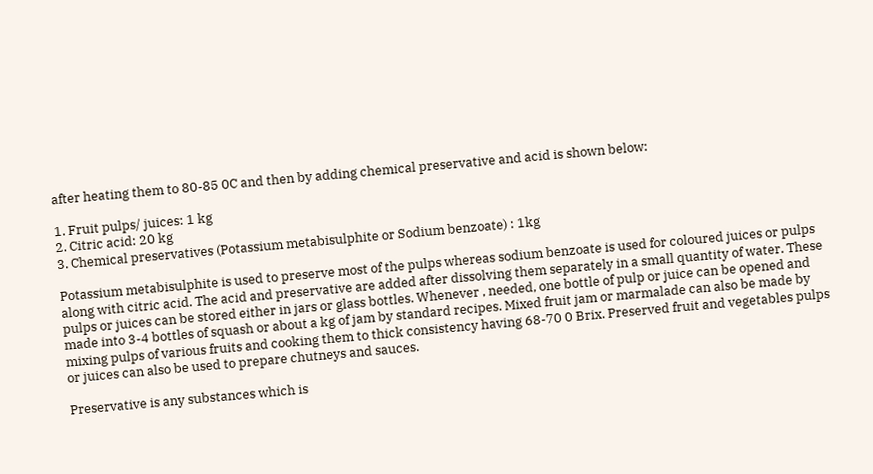after heating them to 80-85 0C and then by adding chemical preservative and acid is shown below:

1. Fruit pulps/ juices: 1 kg
2. Citric acid: 20 kg
3. Chemical preservatives (Potassium metabisulphite or Sodium benzoate) : 1kg

Potassium metabisulphite is used to preserve most of the pulps whereas sodium benzoate is used for coloured juices or pulps along with citric acid. The acid and preservative are added after dissolving them separately in a small quantity of water. These pulps or juices can be stored either in jars or glass bottles. Whenever , needed, one bottle of pulp or juice can be opened and made into 3-4 bottles of squash or about a kg of jam by standard recipes. Mixed fruit jam or marmalade can also be made by mixing pulps of various fruits and cooking them to thick consistency having 68-70 0 Brix. Preserved fruit and vegetables pulps or juices can also be used to prepare chutneys and sauces.

Preservative is any substances which is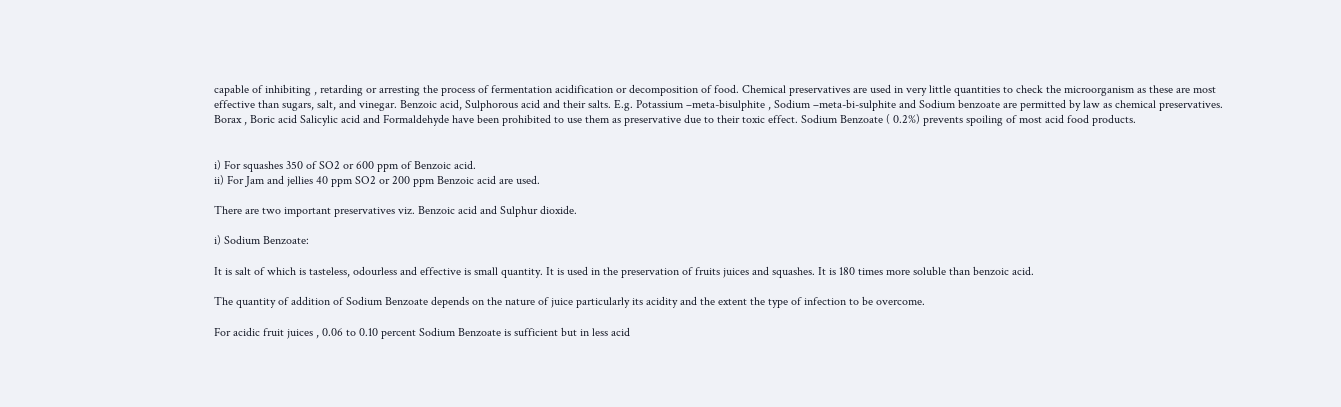capable of inhibiting , retarding or arresting the process of fermentation acidification or decomposition of food. Chemical preservatives are used in very little quantities to check the microorganism as these are most effective than sugars, salt, and vinegar. Benzoic acid, Sulphorous acid and their salts. E.g. Potassium –meta-bisulphite , Sodium –meta-bi-sulphite and Sodium benzoate are permitted by law as chemical preservatives. Borax , Boric acid Salicylic acid and Formaldehyde have been prohibited to use them as preservative due to their toxic effect. Sodium Benzoate ( 0.2%) prevents spoiling of most acid food products.


i) For squashes 350 of SO2 or 600 ppm of Benzoic acid.
ii) For Jam and jellies 40 ppm SO2 or 200 ppm Benzoic acid are used.

There are two important preservatives viz. Benzoic acid and Sulphur dioxide.

i) Sodium Benzoate:

It is salt of which is tasteless, odourless and effective is small quantity. It is used in the preservation of fruits juices and squashes. It is 180 times more soluble than benzoic acid.

The quantity of addition of Sodium Benzoate depends on the nature of juice particularly its acidity and the extent the type of infection to be overcome.

For acidic fruit juices , 0.06 to 0.10 percent Sodium Benzoate is sufficient but in less acid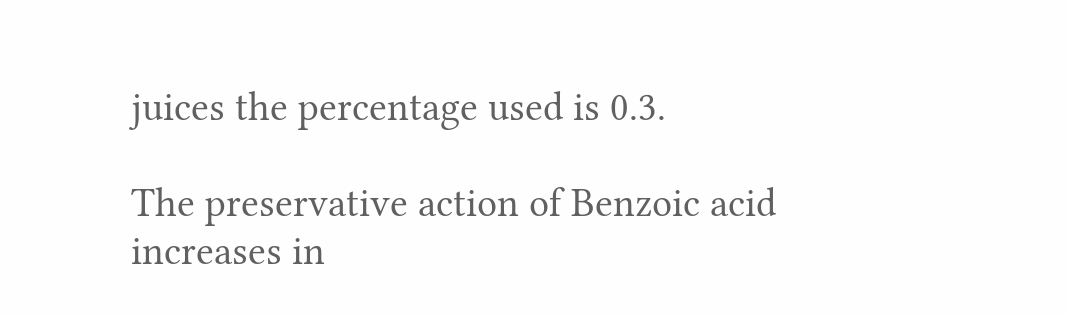juices the percentage used is 0.3.

The preservative action of Benzoic acid increases in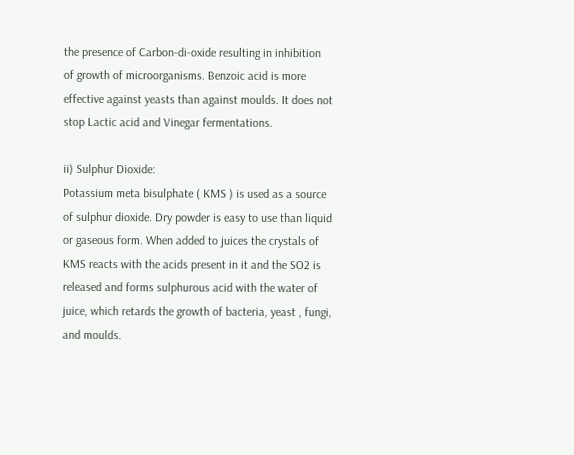the presence of Carbon-di-oxide resulting in inhibition of growth of microorganisms. Benzoic acid is more effective against yeasts than against moulds. It does not stop Lactic acid and Vinegar fermentations.

ii) Sulphur Dioxide:
Potassium meta bisulphate ( KMS ) is used as a source of sulphur dioxide. Dry powder is easy to use than liquid or gaseous form. When added to juices the crystals of KMS reacts with the acids present in it and the SO2 is released and forms sulphurous acid with the water of juice, which retards the growth of bacteria, yeast , fungi, and moulds.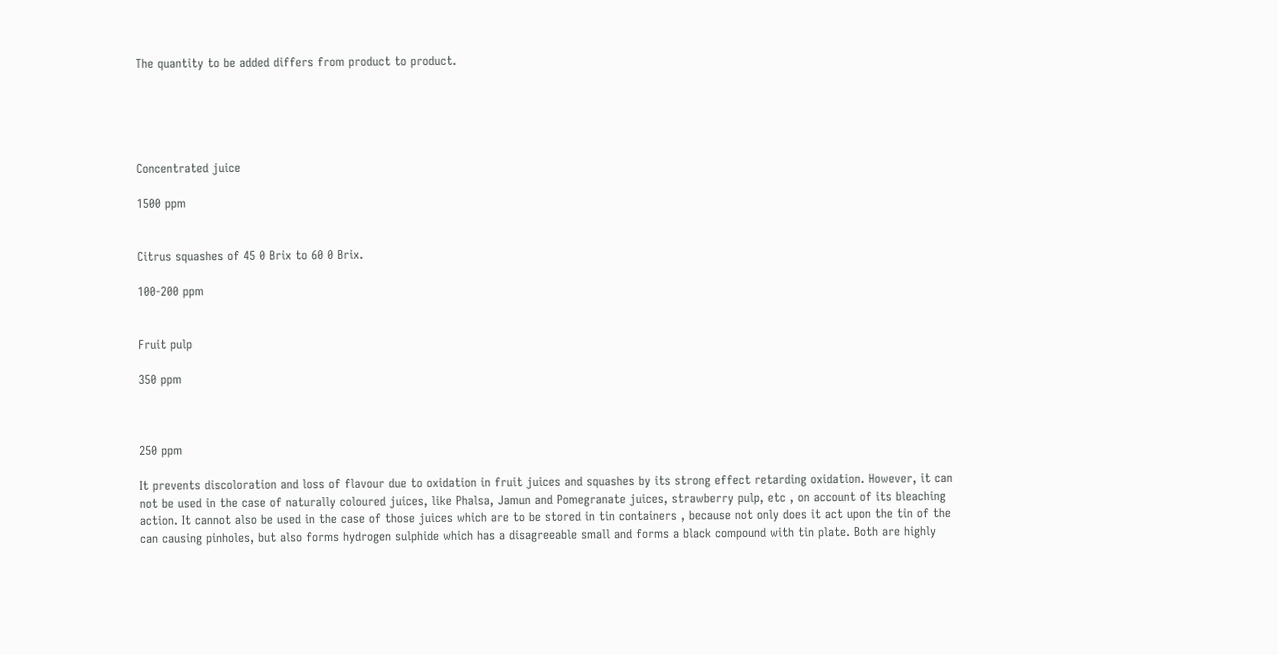The quantity to be added differs from product to product.





Concentrated juice

1500 ppm


Citrus squashes of 45 0 Brix to 60 0 Brix.

100-200 ppm


Fruit pulp

350 ppm



250 ppm

It prevents discoloration and loss of flavour due to oxidation in fruit juices and squashes by its strong effect retarding oxidation. However, it can not be used in the case of naturally coloured juices, like Phalsa, Jamun and Pomegranate juices, strawberry pulp, etc , on account of its bleaching action. It cannot also be used in the case of those juices which are to be stored in tin containers , because not only does it act upon the tin of the can causing pinholes, but also forms hydrogen sulphide which has a disagreeable small and forms a black compound with tin plate. Both are highly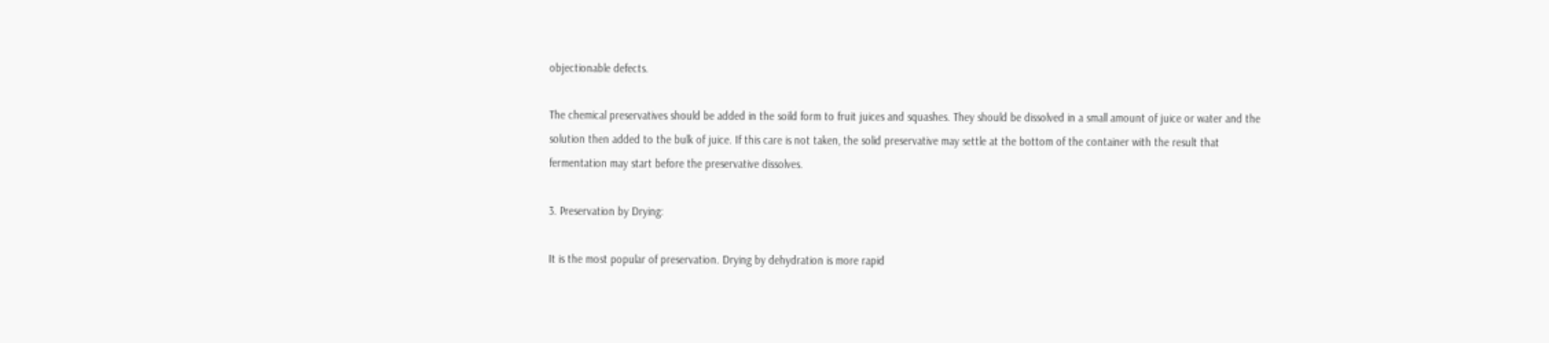objectionable defects.

The chemical preservatives should be added in the soild form to fruit juices and squashes. They should be dissolved in a small amount of juice or water and the solution then added to the bulk of juice. If this care is not taken, the solid preservative may settle at the bottom of the container with the result that fermentation may start before the preservative dissolves.

3. Preservation by Drying:

It is the most popular of preservation. Drying by dehydration is more rapid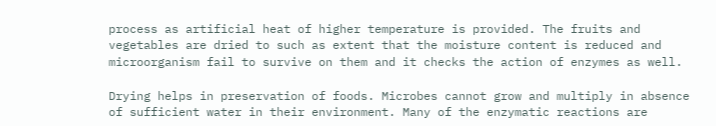process as artificial heat of higher temperature is provided. The fruits and vegetables are dried to such as extent that the moisture content is reduced and microorganism fail to survive on them and it checks the action of enzymes as well.

Drying helps in preservation of foods. Microbes cannot grow and multiply in absence of sufficient water in their environment. Many of the enzymatic reactions are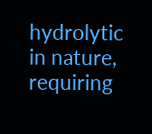hydrolytic in nature, requiring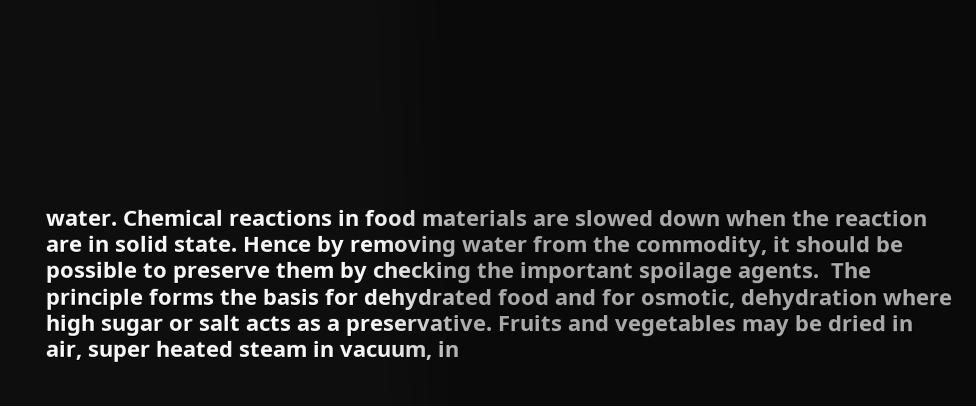water. Chemical reactions in food materials are slowed down when the reaction are in solid state. Hence by removing water from the commodity, it should be possible to preserve them by checking the important spoilage agents.  The principle forms the basis for dehydrated food and for osmotic, dehydration where high sugar or salt acts as a preservative. Fruits and vegetables may be dried in air, super heated steam in vacuum, in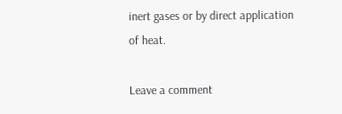inert gases or by direct application of heat.

Leave a comment